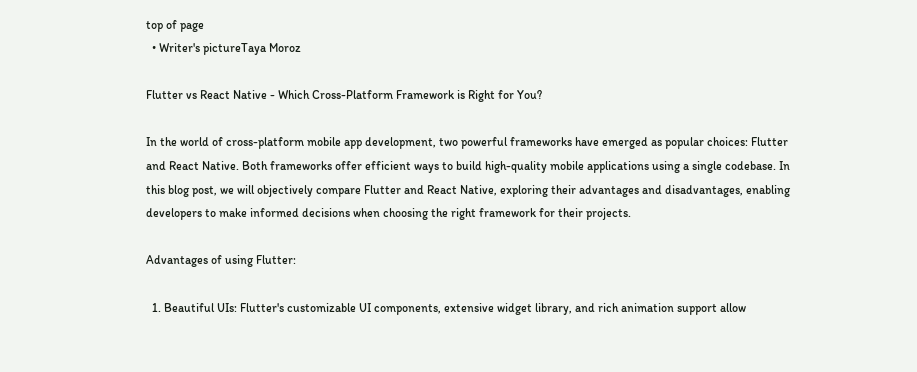top of page
  • Writer's pictureTaya Moroz

Flutter vs React Native - Which Cross-Platform Framework is Right for You?

In the world of cross-platform mobile app development, two powerful frameworks have emerged as popular choices: Flutter and React Native. Both frameworks offer efficient ways to build high-quality mobile applications using a single codebase. In this blog post, we will objectively compare Flutter and React Native, exploring their advantages and disadvantages, enabling developers to make informed decisions when choosing the right framework for their projects.

Advantages of using Flutter:

  1. Beautiful UIs: Flutter's customizable UI components, extensive widget library, and rich animation support allow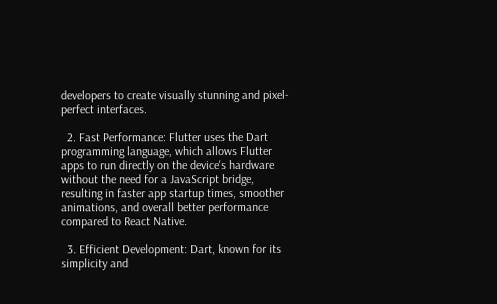developers to create visually stunning and pixel-perfect interfaces.

  2. Fast Performance: Flutter uses the Dart programming language, which allows Flutter apps to run directly on the device's hardware without the need for a JavaScript bridge, resulting in faster app startup times, smoother animations, and overall better performance compared to React Native.

  3. Efficient Development: Dart, known for its simplicity and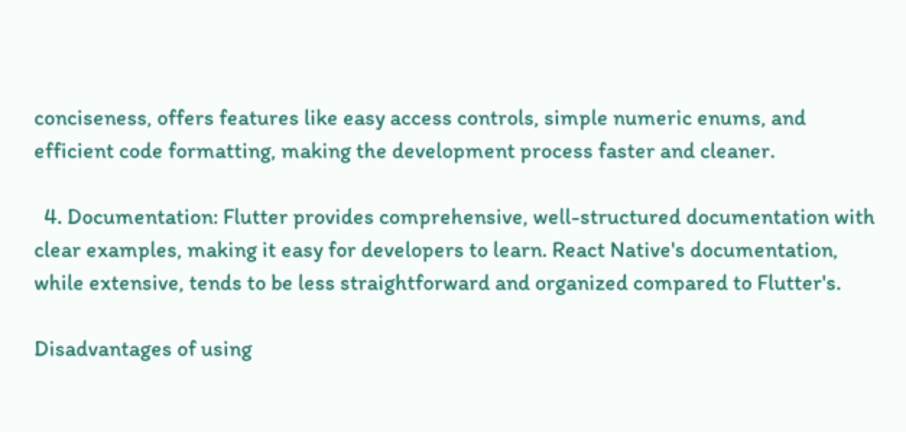conciseness, offers features like easy access controls, simple numeric enums, and efficient code formatting, making the development process faster and cleaner.

  4. Documentation: Flutter provides comprehensive, well-structured documentation with clear examples, making it easy for developers to learn. React Native's documentation, while extensive, tends to be less straightforward and organized compared to Flutter's.

Disadvantages of using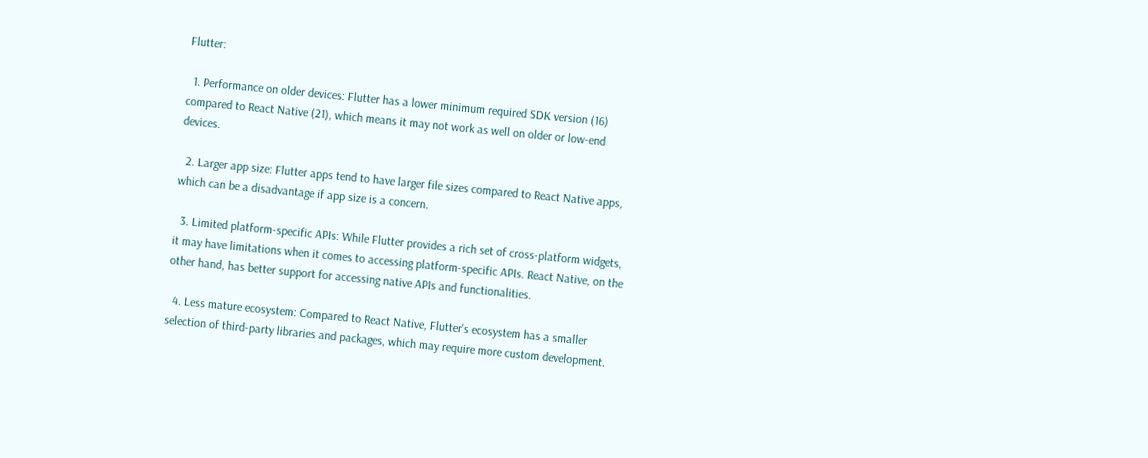Flutter:

  1. Performance on older devices: Flutter has a lower minimum required SDK version (16) compared to React Native (21), which means it may not work as well on older or low-end devices.

  2. Larger app size: Flutter apps tend to have larger file sizes compared to React Native apps, which can be a disadvantage if app size is a concern.

  3. Limited platform-specific APIs: While Flutter provides a rich set of cross-platform widgets, it may have limitations when it comes to accessing platform-specific APIs. React Native, on the other hand, has better support for accessing native APIs and functionalities.

  4. Less mature ecosystem: Compared to React Native, Flutter's ecosystem has a smaller selection of third-party libraries and packages, which may require more custom development.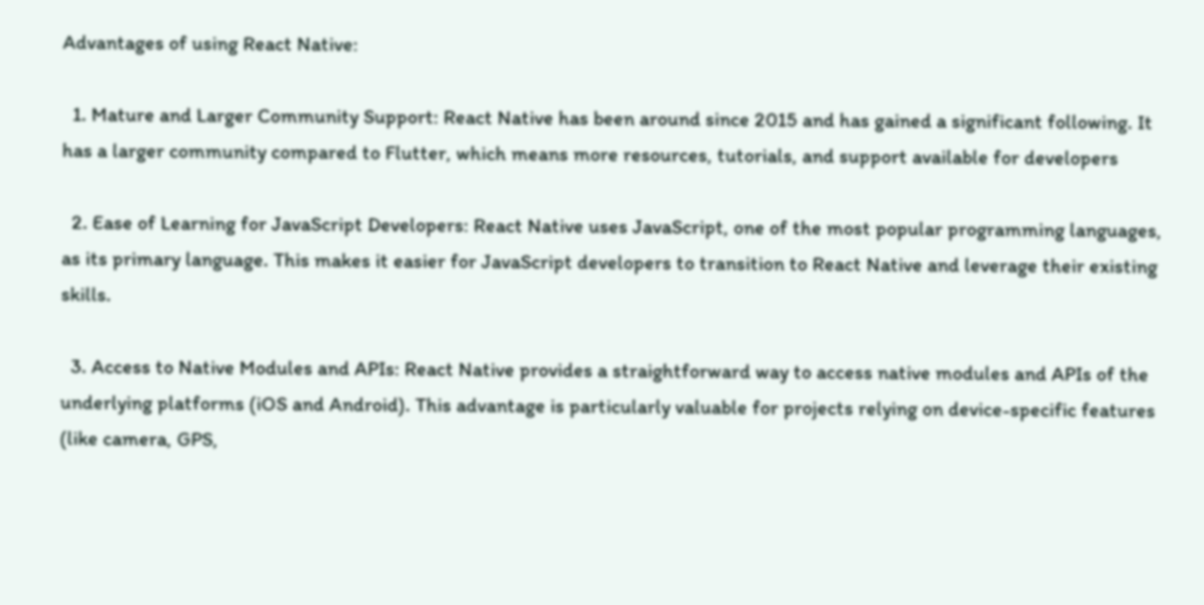Advantages of using React Native:

  1. Mature and Larger Community Support: React Native has been around since 2015 and has gained a significant following. It has a larger community compared to Flutter, which means more resources, tutorials, and support available for developers

  2. Ease of Learning for JavaScript Developers: React Native uses JavaScript, one of the most popular programming languages, as its primary language. This makes it easier for JavaScript developers to transition to React Native and leverage their existing skills.

  3. Access to Native Modules and APIs: React Native provides a straightforward way to access native modules and APIs of the underlying platforms (iOS and Android). This advantage is particularly valuable for projects relying on device-specific features (like camera, GPS,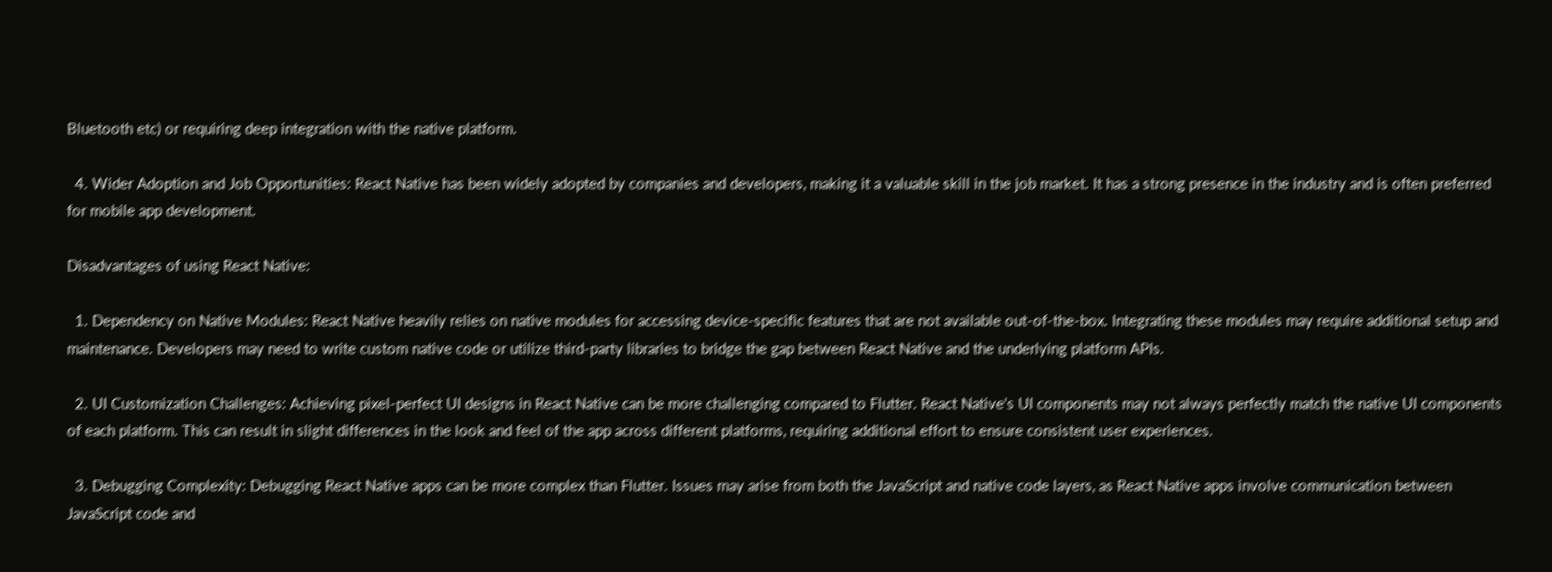Bluetooth etc) or requiring deep integration with the native platform.

  4. Wider Adoption and Job Opportunities: React Native has been widely adopted by companies and developers, making it a valuable skill in the job market. It has a strong presence in the industry and is often preferred for mobile app development.

Disadvantages of using React Native:

  1. Dependency on Native Modules: React Native heavily relies on native modules for accessing device-specific features that are not available out-of-the-box. Integrating these modules may require additional setup and maintenance. Developers may need to write custom native code or utilize third-party libraries to bridge the gap between React Native and the underlying platform APIs.

  2. UI Customization Challenges: Achieving pixel-perfect UI designs in React Native can be more challenging compared to Flutter. React Native's UI components may not always perfectly match the native UI components of each platform. This can result in slight differences in the look and feel of the app across different platforms, requiring additional effort to ensure consistent user experiences.

  3. Debugging Complexity: Debugging React Native apps can be more complex than Flutter. Issues may arise from both the JavaScript and native code layers, as React Native apps involve communication between JavaScript code and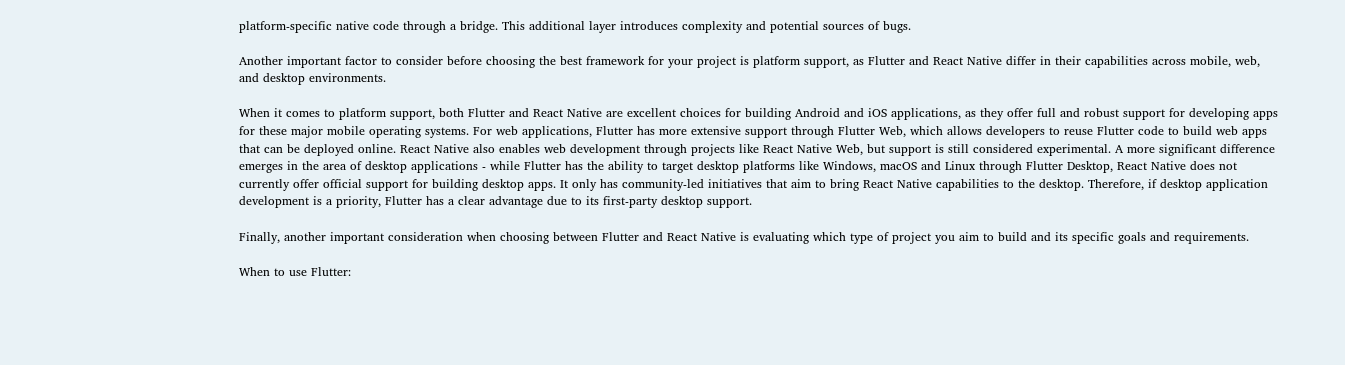platform-specific native code through a bridge. This additional layer introduces complexity and potential sources of bugs.

Another important factor to consider before choosing the best framework for your project is platform support, as Flutter and React Native differ in their capabilities across mobile, web, and desktop environments.

When it comes to platform support, both Flutter and React Native are excellent choices for building Android and iOS applications, as they offer full and robust support for developing apps for these major mobile operating systems. For web applications, Flutter has more extensive support through Flutter Web, which allows developers to reuse Flutter code to build web apps that can be deployed online. React Native also enables web development through projects like React Native Web, but support is still considered experimental. A more significant difference emerges in the area of desktop applications - while Flutter has the ability to target desktop platforms like Windows, macOS and Linux through Flutter Desktop, React Native does not currently offer official support for building desktop apps. It only has community-led initiatives that aim to bring React Native capabilities to the desktop. Therefore, if desktop application development is a priority, Flutter has a clear advantage due to its first-party desktop support.

Finally, another important consideration when choosing between Flutter and React Native is evaluating which type of project you aim to build and its specific goals and requirements.

When to use Flutter: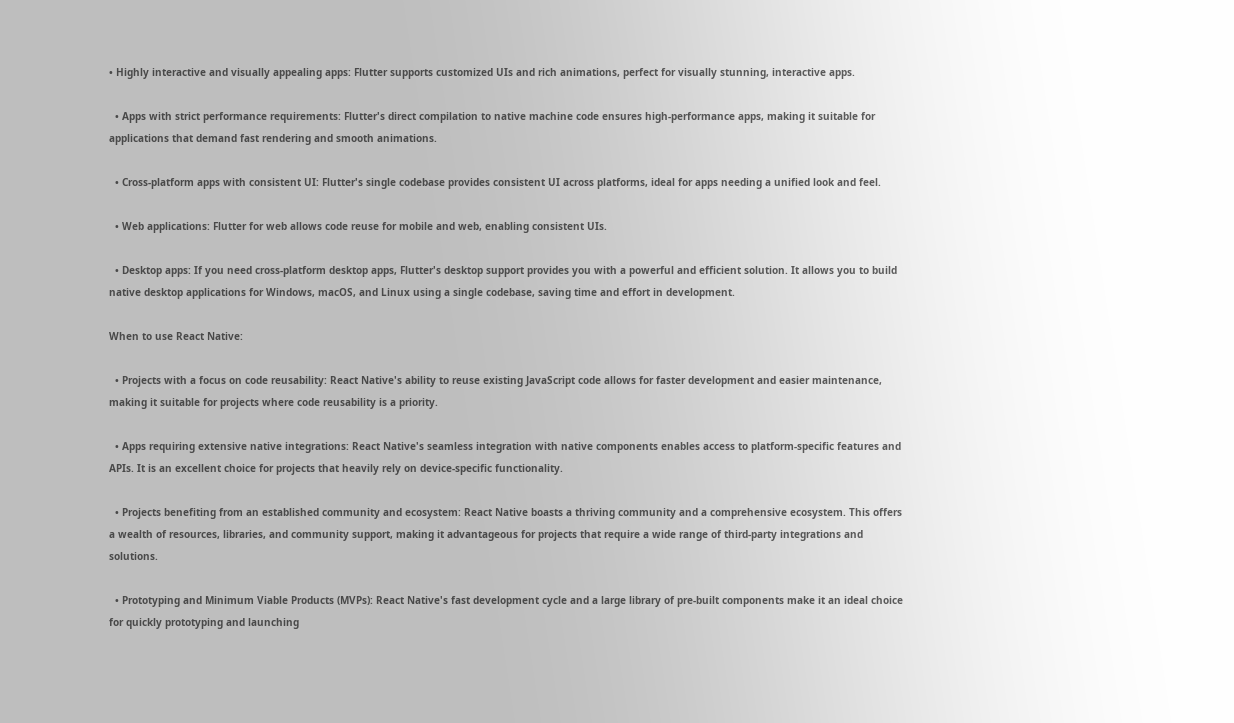• Highly interactive and visually appealing apps: Flutter supports customized UIs and rich animations, perfect for visually stunning, interactive apps.

  • Apps with strict performance requirements: Flutter's direct compilation to native machine code ensures high-performance apps, making it suitable for applications that demand fast rendering and smooth animations.

  • Cross-platform apps with consistent UI: Flutter's single codebase provides consistent UI across platforms, ideal for apps needing a unified look and feel.

  • Web applications: Flutter for web allows code reuse for mobile and web, enabling consistent UIs.

  • Desktop apps: If you need cross-platform desktop apps, Flutter's desktop support provides you with a powerful and efficient solution. It allows you to build native desktop applications for Windows, macOS, and Linux using a single codebase, saving time and effort in development.

When to use React Native:

  • Projects with a focus on code reusability: React Native's ability to reuse existing JavaScript code allows for faster development and easier maintenance, making it suitable for projects where code reusability is a priority.

  • Apps requiring extensive native integrations: React Native's seamless integration with native components enables access to platform-specific features and APIs. It is an excellent choice for projects that heavily rely on device-specific functionality.

  • Projects benefiting from an established community and ecosystem: React Native boasts a thriving community and a comprehensive ecosystem. This offers a wealth of resources, libraries, and community support, making it advantageous for projects that require a wide range of third-party integrations and solutions.

  • Prototyping and Minimum Viable Products (MVPs): React Native's fast development cycle and a large library of pre-built components make it an ideal choice for quickly prototyping and launching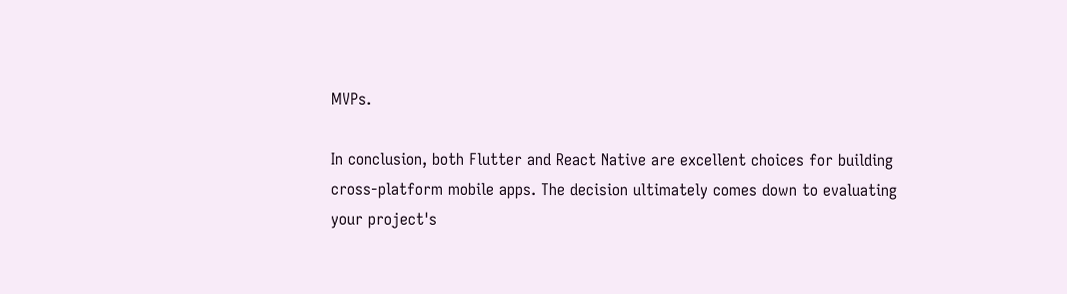MVPs.

In conclusion, both Flutter and React Native are excellent choices for building cross-platform mobile apps. The decision ultimately comes down to evaluating your project's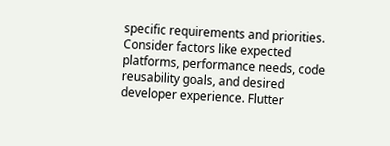specific requirements and priorities. Consider factors like expected platforms, performance needs, code reusability goals, and desired developer experience. Flutter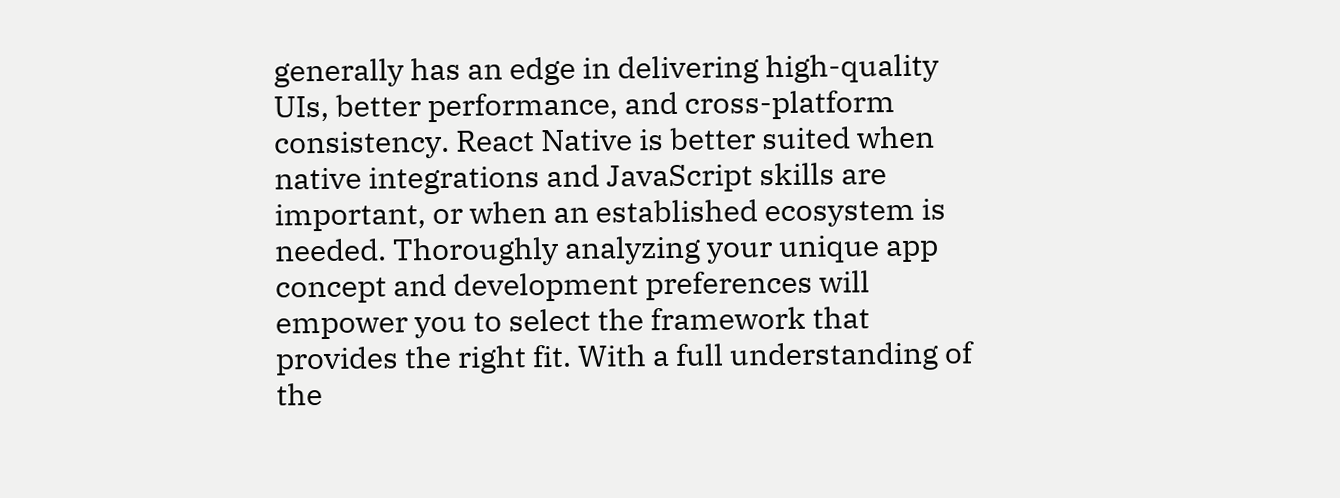generally has an edge in delivering high-quality UIs, better performance, and cross-platform consistency. React Native is better suited when native integrations and JavaScript skills are important, or when an established ecosystem is needed. Thoroughly analyzing your unique app concept and development preferences will empower you to select the framework that provides the right fit. With a full understanding of the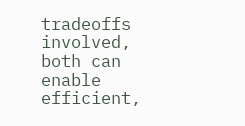tradeoffs involved, both can enable efficient,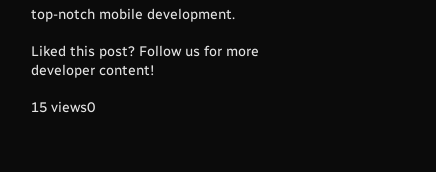top-notch mobile development.

Liked this post? Follow us for more developer content!

15 views0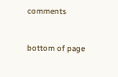comments


bottom of page